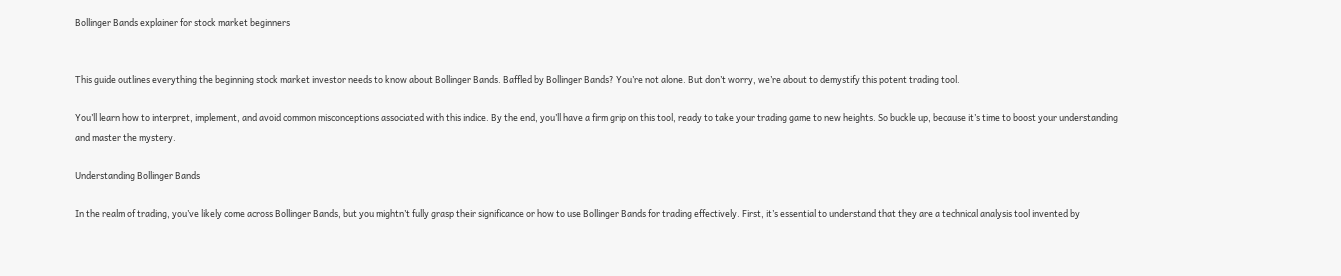Bollinger Bands explainer for stock market beginners


This guide outlines everything the beginning stock market investor needs to know about Bollinger Bands. Baffled by Bollinger Bands? You’re not alone. But don’t worry, we’re about to demystify this potent trading tool.

You’ll learn how to interpret, implement, and avoid common misconceptions associated with this indice. By the end, you’ll have a firm grip on this tool, ready to take your trading game to new heights. So buckle up, because it’s time to boost your understanding and master the mystery.

Understanding Bollinger Bands

In the realm of trading, you’ve likely come across Bollinger Bands, but you mightn’t fully grasp their significance or how to use Bollinger Bands for trading effectively. First, it’s essential to understand that they are a technical analysis tool invented by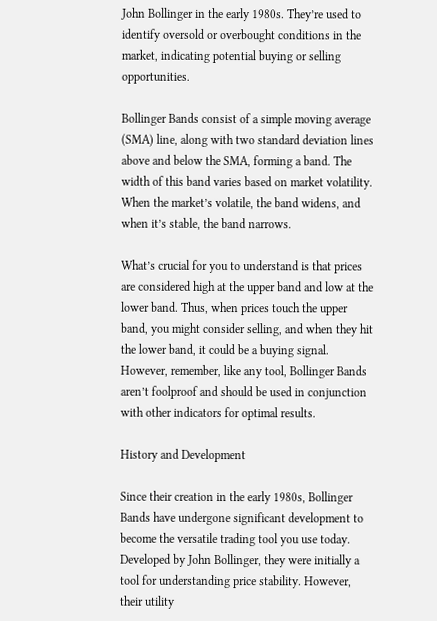John Bollinger in the early 1980s. They’re used to identify oversold or overbought conditions in the market, indicating potential buying or selling opportunities.

Bollinger Bands consist of a simple moving average (SMA) line, along with two standard deviation lines above and below the SMA, forming a band. The width of this band varies based on market volatility. When the market’s volatile, the band widens, and when it’s stable, the band narrows.

What’s crucial for you to understand is that prices are considered high at the upper band and low at the lower band. Thus, when prices touch the upper band, you might consider selling, and when they hit the lower band, it could be a buying signal. However, remember, like any tool, Bollinger Bands aren’t foolproof and should be used in conjunction with other indicators for optimal results.

History and Development

Since their creation in the early 1980s, Bollinger Bands have undergone significant development to become the versatile trading tool you use today. Developed by John Bollinger, they were initially a tool for understanding price stability. However, their utility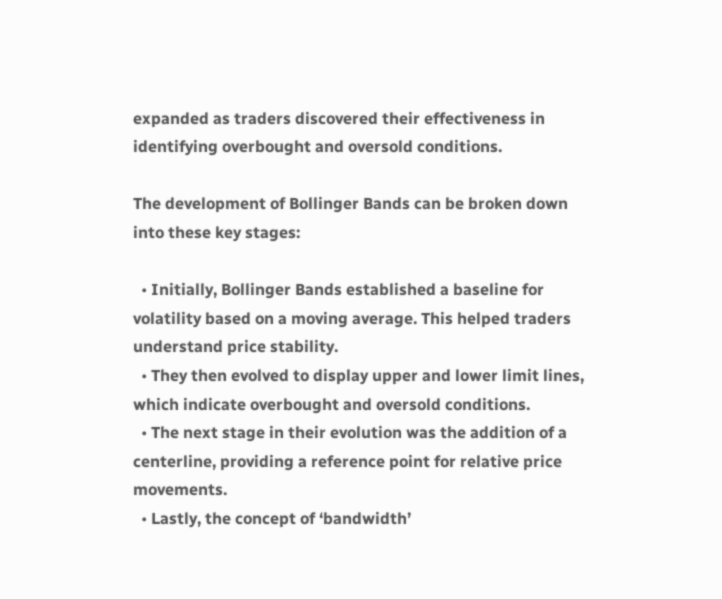expanded as traders discovered their effectiveness in identifying overbought and oversold conditions.

The development of Bollinger Bands can be broken down into these key stages:

  • Initially, Bollinger Bands established a baseline for volatility based on a moving average. This helped traders understand price stability.
  • They then evolved to display upper and lower limit lines, which indicate overbought and oversold conditions.
  • The next stage in their evolution was the addition of a centerline, providing a reference point for relative price movements.
  • Lastly, the concept of ‘bandwidth’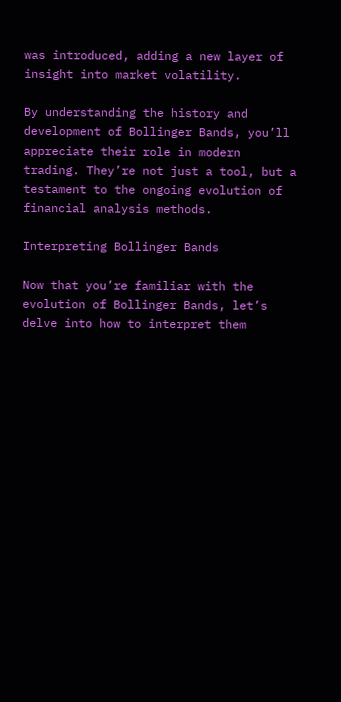was introduced, adding a new layer of insight into market volatility.

By understanding the history and development of Bollinger Bands, you’ll appreciate their role in modern trading. They’re not just a tool, but a testament to the ongoing evolution of financial analysis methods.

Interpreting Bollinger Bands

Now that you’re familiar with the evolution of Bollinger Bands, let’s delve into how to interpret them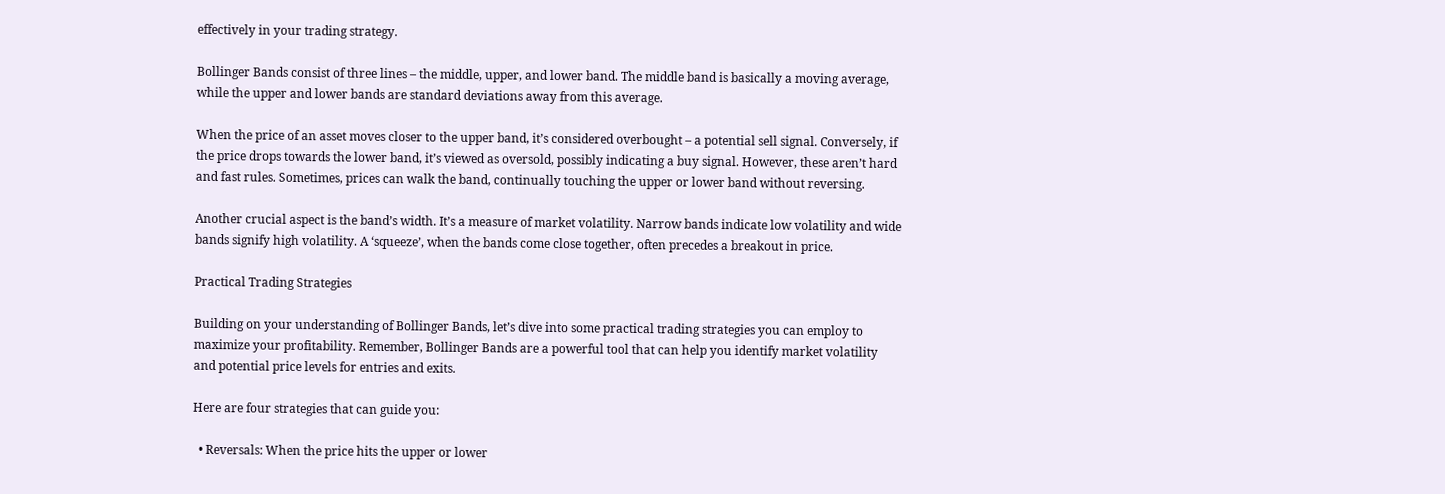effectively in your trading strategy.

Bollinger Bands consist of three lines – the middle, upper, and lower band. The middle band is basically a moving average, while the upper and lower bands are standard deviations away from this average.

When the price of an asset moves closer to the upper band, it’s considered overbought – a potential sell signal. Conversely, if the price drops towards the lower band, it’s viewed as oversold, possibly indicating a buy signal. However, these aren’t hard and fast rules. Sometimes, prices can walk the band, continually touching the upper or lower band without reversing.

Another crucial aspect is the band’s width. It’s a measure of market volatility. Narrow bands indicate low volatility and wide bands signify high volatility. A ‘squeeze’, when the bands come close together, often precedes a breakout in price.

Practical Trading Strategies

Building on your understanding of Bollinger Bands, let’s dive into some practical trading strategies you can employ to maximize your profitability. Remember, Bollinger Bands are a powerful tool that can help you identify market volatility and potential price levels for entries and exits.

Here are four strategies that can guide you:

  • Reversals: When the price hits the upper or lower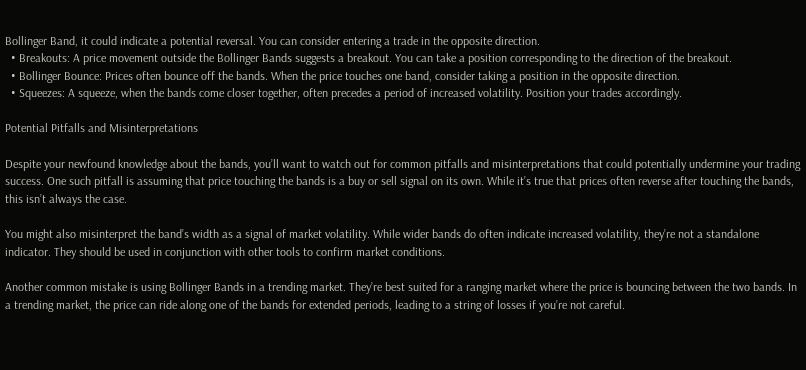Bollinger Band, it could indicate a potential reversal. You can consider entering a trade in the opposite direction.
  • Breakouts: A price movement outside the Bollinger Bands suggests a breakout. You can take a position corresponding to the direction of the breakout.
  • Bollinger Bounce: Prices often bounce off the bands. When the price touches one band, consider taking a position in the opposite direction.
  • Squeezes: A squeeze, when the bands come closer together, often precedes a period of increased volatility. Position your trades accordingly.

Potential Pitfalls and Misinterpretations

Despite your newfound knowledge about the bands, you’ll want to watch out for common pitfalls and misinterpretations that could potentially undermine your trading success. One such pitfall is assuming that price touching the bands is a buy or sell signal on its own. While it’s true that prices often reverse after touching the bands, this isn’t always the case.

You might also misinterpret the band’s width as a signal of market volatility. While wider bands do often indicate increased volatility, they’re not a standalone indicator. They should be used in conjunction with other tools to confirm market conditions.

Another common mistake is using Bollinger Bands in a trending market. They’re best suited for a ranging market where the price is bouncing between the two bands. In a trending market, the price can ride along one of the bands for extended periods, leading to a string of losses if you’re not careful.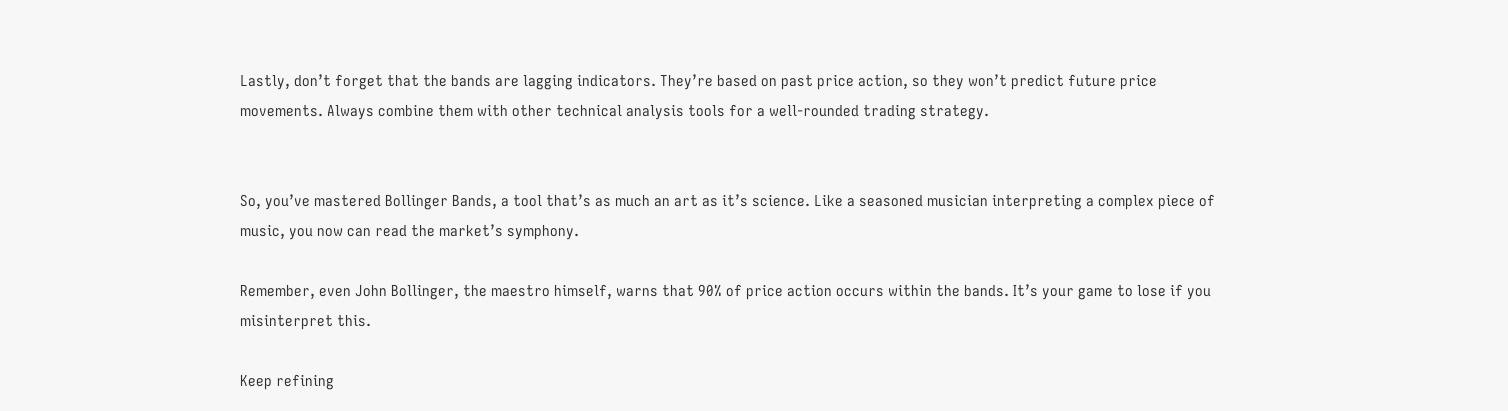Lastly, don’t forget that the bands are lagging indicators. They’re based on past price action, so they won’t predict future price movements. Always combine them with other technical analysis tools for a well-rounded trading strategy.


So, you’ve mastered Bollinger Bands, a tool that’s as much an art as it’s science. Like a seasoned musician interpreting a complex piece of music, you now can read the market’s symphony.

Remember, even John Bollinger, the maestro himself, warns that 90% of price action occurs within the bands. It’s your game to lose if you misinterpret this.

Keep refining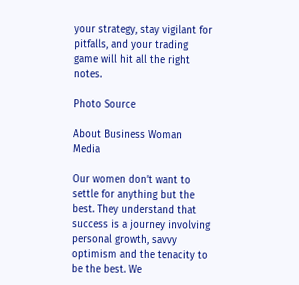your strategy, stay vigilant for pitfalls, and your trading game will hit all the right notes.

Photo Source

About Business Woman Media

Our women don’t want to settle for anything but the best. They understand that success is a journey involving personal growth, savvy optimism and the tenacity to be the best. We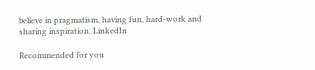believe in pragmatism, having fun, hard-work and sharing inspiration. LinkedIn

Recommended for you